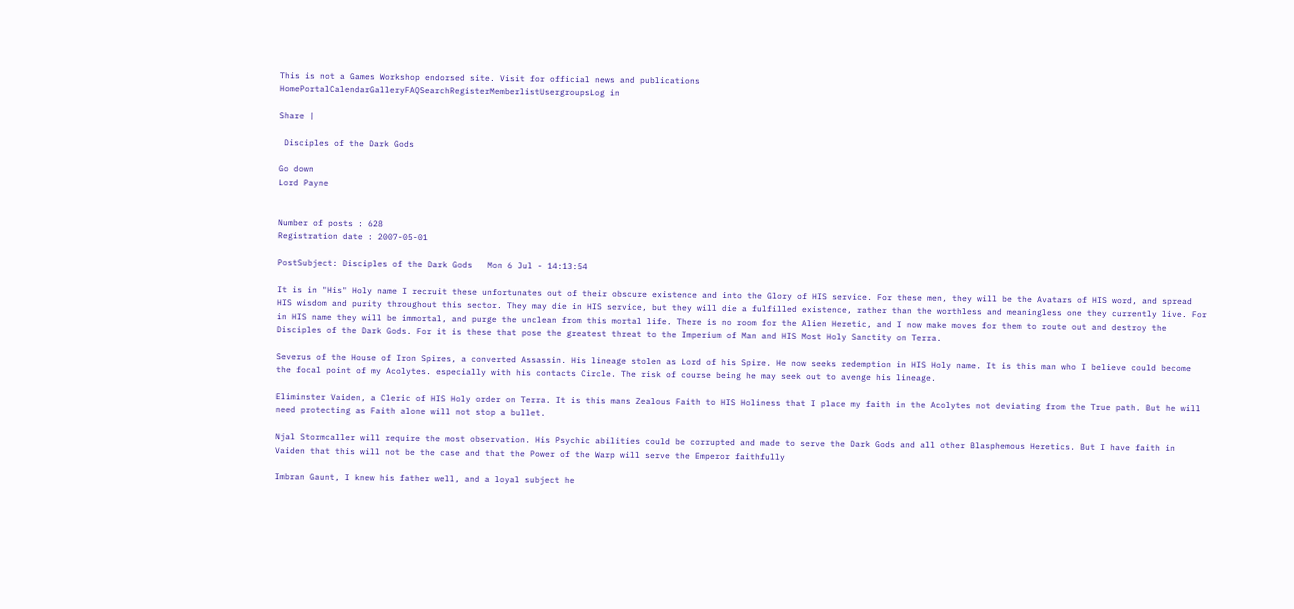This is not a Games Workshop endorsed site. Visit for official news and publications
HomePortalCalendarGalleryFAQSearchRegisterMemberlistUsergroupsLog in

Share |

 Disciples of the Dark Gods

Go down
Lord Payne


Number of posts : 628
Registration date : 2007-05-01

PostSubject: Disciples of the Dark Gods   Mon 6 Jul - 14:13:54

It is in "His" Holy name I recruit these unfortunates out of their obscure existence and into the Glory of HIS service. For these men, they will be the Avatars of HIS word, and spread HIS wisdom and purity throughout this sector. They may die in HIS service, but they will die a fulfilled existence, rather than the worthless and meaningless one they currently live. For in HIS name they will be immortal, and purge the unclean from this mortal life. There is no room for the Alien Heretic, and I now make moves for them to route out and destroy the Disciples of the Dark Gods. For it is these that pose the greatest threat to the Imperium of Man and HIS Most Holy Sanctity on Terra.

Severus of the House of Iron Spires, a converted Assassin. His lineage stolen as Lord of his Spire. He now seeks redemption in HIS Holy name. It is this man who I believe could become the focal point of my Acolytes. especially with his contacts Circle. The risk of course being he may seek out to avenge his lineage.

Eliminster Vaiden, a Cleric of HIS Holy order on Terra. It is this mans Zealous Faith to HIS Holiness that I place my faith in the Acolytes not deviating from the True path. But he will need protecting as Faith alone will not stop a bullet.

Njal Stormcaller will require the most observation. His Psychic abilities could be corrupted and made to serve the Dark Gods and all other Blasphemous Heretics. But I have faith in Vaiden that this will not be the case and that the Power of the Warp will serve the Emperor faithfully

Imbran Gaunt, I knew his father well, and a loyal subject he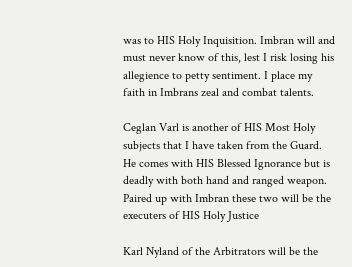was to HIS Holy Inquisition. Imbran will and must never know of this, lest I risk losing his allegience to petty sentiment. I place my faith in Imbrans zeal and combat talents.

Ceglan Varl is another of HIS Most Holy subjects that I have taken from the Guard. He comes with HIS Blessed Ignorance but is deadly with both hand and ranged weapon. Paired up with Imbran these two will be the executers of HIS Holy Justice

Karl Nyland of the Arbitrators will be the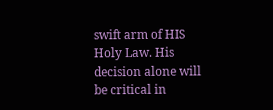swift arm of HIS Holy Law. His decision alone will be critical in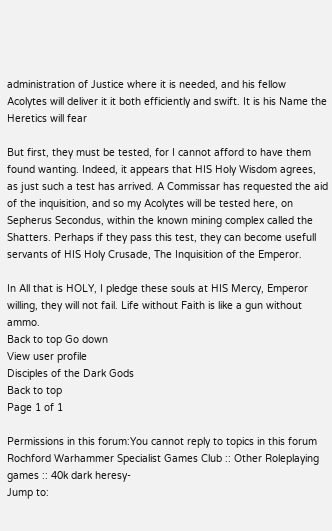administration of Justice where it is needed, and his fellow Acolytes will deliver it it both efficiently and swift. It is his Name the Heretics will fear

But first, they must be tested, for I cannot afford to have them found wanting. Indeed, it appears that HIS Holy Wisdom agrees, as just such a test has arrived. A Commissar has requested the aid of the inquisition, and so my Acolytes will be tested here, on Sepherus Secondus, within the known mining complex called the Shatters. Perhaps if they pass this test, they can become usefull servants of HIS Holy Crusade, The Inquisition of the Emperor.

In All that is HOLY, I pledge these souls at HIS Mercy, Emperor willing, they will not fail. Life without Faith is like a gun without ammo.
Back to top Go down
View user profile
Disciples of the Dark Gods
Back to top
Page 1 of 1

Permissions in this forum:You cannot reply to topics in this forum
Rochford Warhammer Specialist Games Club :: Other Roleplaying games :: 40k dark heresy-
Jump to: